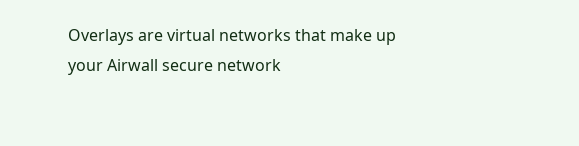Overlays are virtual networks that make up your Airwall secure network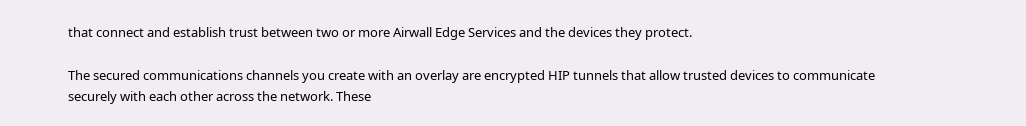that connect and establish trust between two or more Airwall Edge Services and the devices they protect.

The secured communications channels you create with an overlay are encrypted HIP tunnels that allow trusted devices to communicate securely with each other across the network. These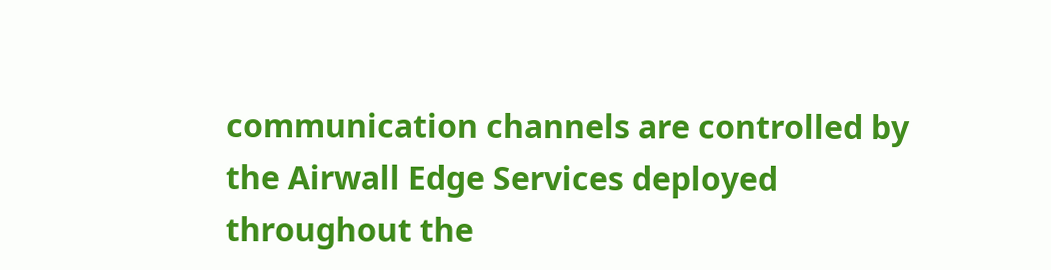communication channels are controlled by the Airwall Edge Services deployed throughout the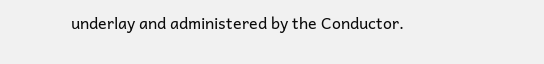underlay and administered by the Conductor.